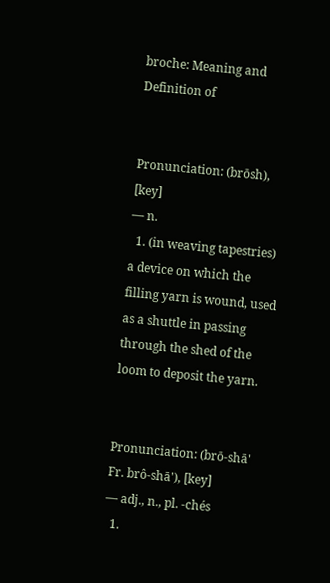broche: Meaning and Definition of


Pronunciation: (brōsh), [key]
— n.
  1. (in weaving tapestries) a device on which the filling yarn is wound, used as a shuttle in passing through the shed of the loom to deposit the yarn.


Pronunciation: (brō-shā' Fr. brô-shā'), [key]
— adj., n., pl. -chés
  1.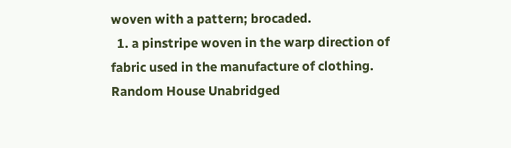woven with a pattern; brocaded.
  1. a pinstripe woven in the warp direction of fabric used in the manufacture of clothing.
Random House Unabridged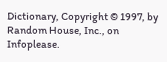Dictionary, Copyright © 1997, by Random House, Inc., on Infoplease.